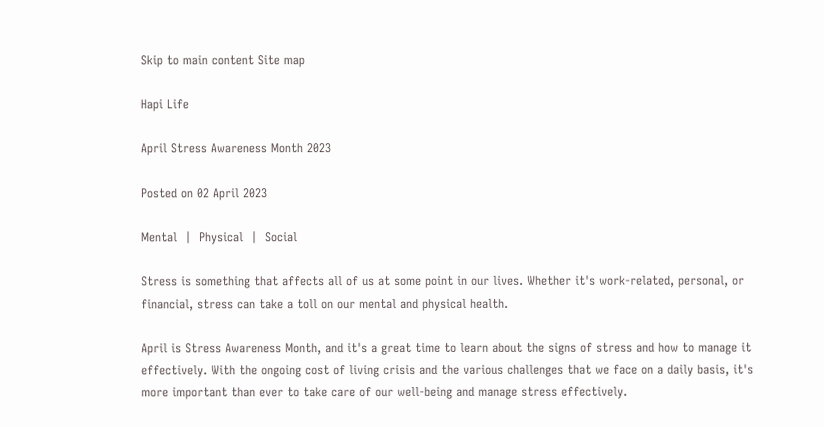Skip to main content Site map

Hapi Life

April Stress Awareness Month 2023

Posted on 02 April 2023

Mental  |  Physical  |  Social

Stress is something that affects all of us at some point in our lives. Whether it's work-related, personal, or financial, stress can take a toll on our mental and physical health.

April is Stress Awareness Month, and it's a great time to learn about the signs of stress and how to manage it effectively. With the ongoing cost of living crisis and the various challenges that we face on a daily basis, it's more important than ever to take care of our well-being and manage stress effectively.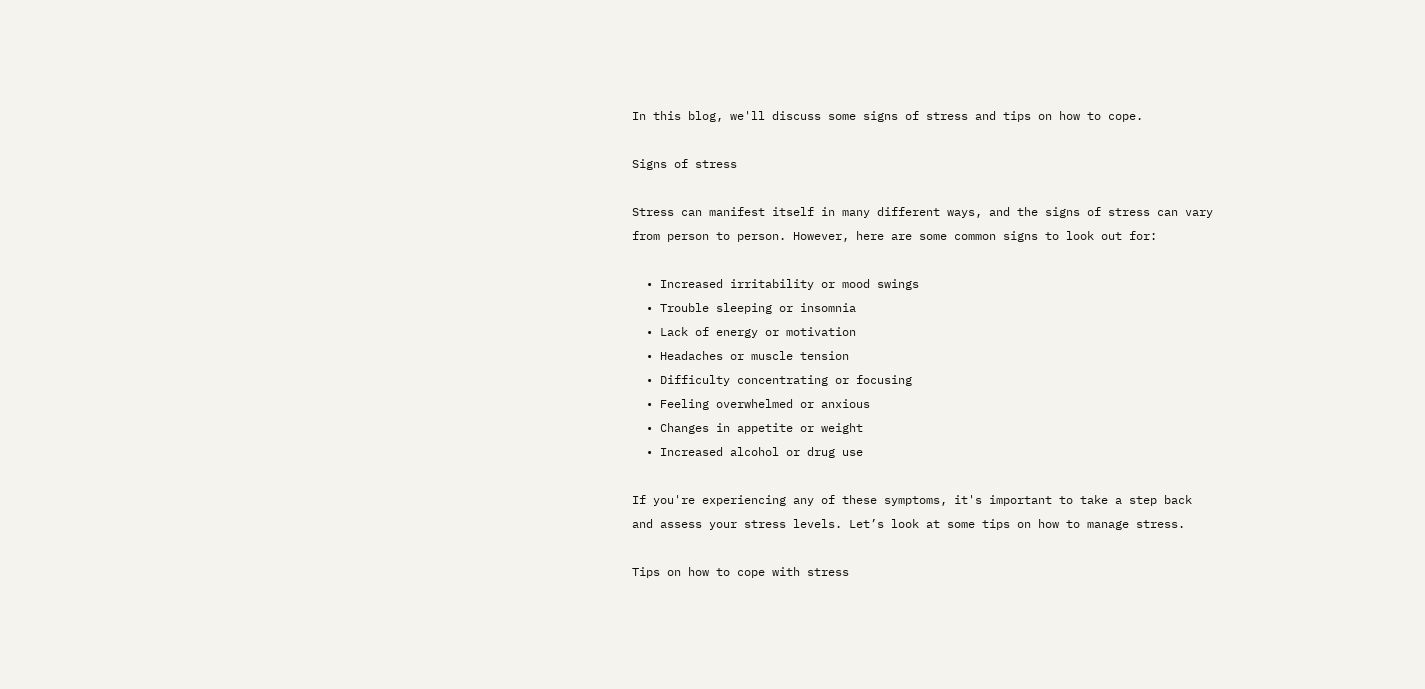In this blog, we'll discuss some signs of stress and tips on how to cope.

Signs of stress

Stress can manifest itself in many different ways, and the signs of stress can vary from person to person. However, here are some common signs to look out for:

  • Increased irritability or mood swings
  • Trouble sleeping or insomnia
  • Lack of energy or motivation
  • Headaches or muscle tension
  • Difficulty concentrating or focusing
  • Feeling overwhelmed or anxious
  • Changes in appetite or weight
  • Increased alcohol or drug use

If you're experiencing any of these symptoms, it's important to take a step back and assess your stress levels. Let’s look at some tips on how to manage stress.

Tips on how to cope with stress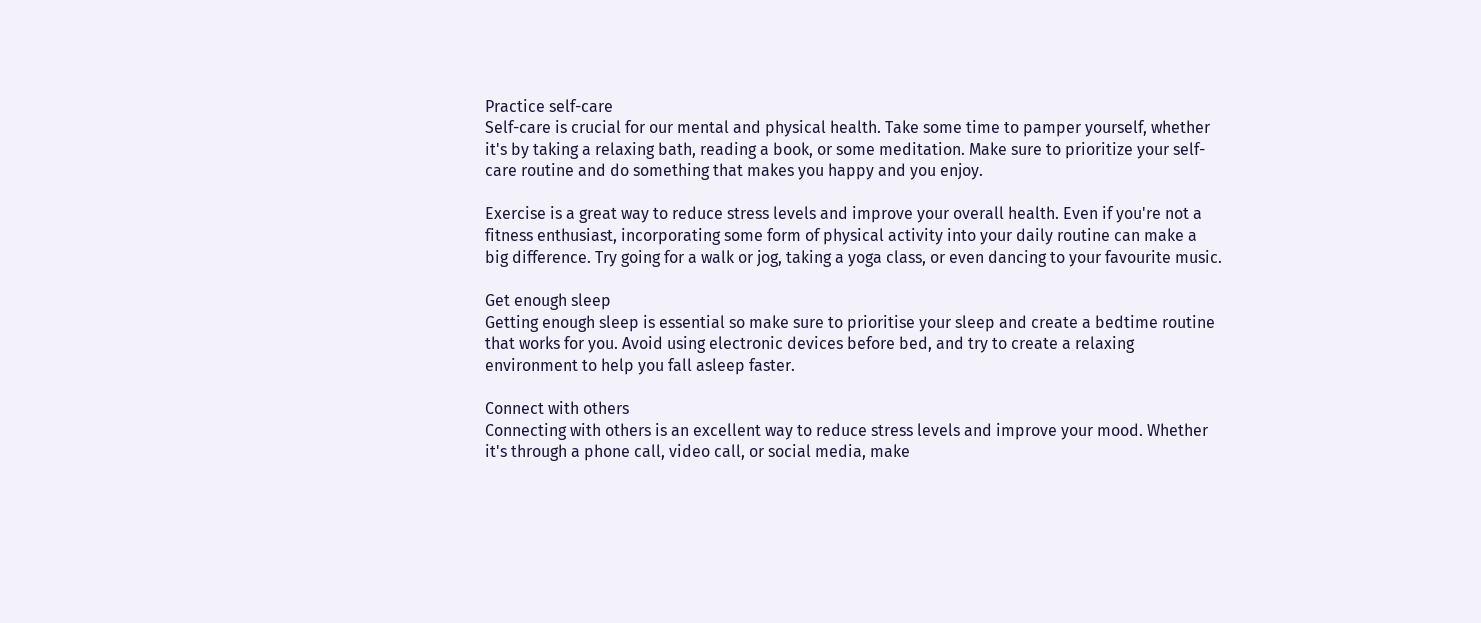Practice self-care
Self-care is crucial for our mental and physical health. Take some time to pamper yourself, whether it's by taking a relaxing bath, reading a book, or some meditation. Make sure to prioritize your self-care routine and do something that makes you happy and you enjoy.

Exercise is a great way to reduce stress levels and improve your overall health. Even if you're not a fitness enthusiast, incorporating some form of physical activity into your daily routine can make a big difference. Try going for a walk or jog, taking a yoga class, or even dancing to your favourite music.

Get enough sleep
Getting enough sleep is essential so make sure to prioritise your sleep and create a bedtime routine that works for you. Avoid using electronic devices before bed, and try to create a relaxing environment to help you fall asleep faster.

Connect with others
Connecting with others is an excellent way to reduce stress levels and improve your mood. Whether it's through a phone call, video call, or social media, make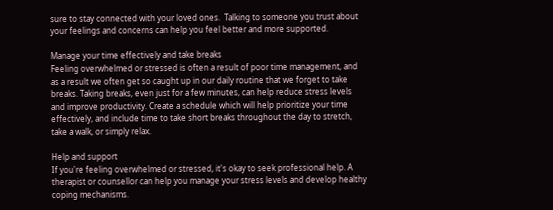sure to stay connected with your loved ones.  Talking to someone you trust about your feelings and concerns can help you feel better and more supported.

Manage your time effectively and take breaks
Feeling overwhelmed or stressed is often a result of poor time management, and as a result we often get so caught up in our daily routine that we forget to take breaks. Taking breaks, even just for a few minutes, can help reduce stress levels and improve productivity. Create a schedule which will help prioritize your time effectively, and include time to take short breaks throughout the day to stretch, take a walk, or simply relax.

Help and support
If you're feeling overwhelmed or stressed, it's okay to seek professional help. A therapist or counsellor can help you manage your stress levels and develop healthy coping mechanisms.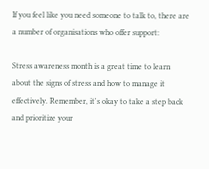If you feel like you need someone to talk to, there are a number of organisations who offer support:

Stress awareness month is a great time to learn about the signs of stress and how to manage it effectively. Remember, it's okay to take a step back and prioritize your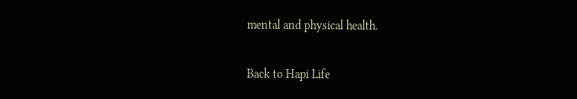mental and physical health.

Back to Hapi Life